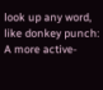look up any word, like donkey punch:
A more active-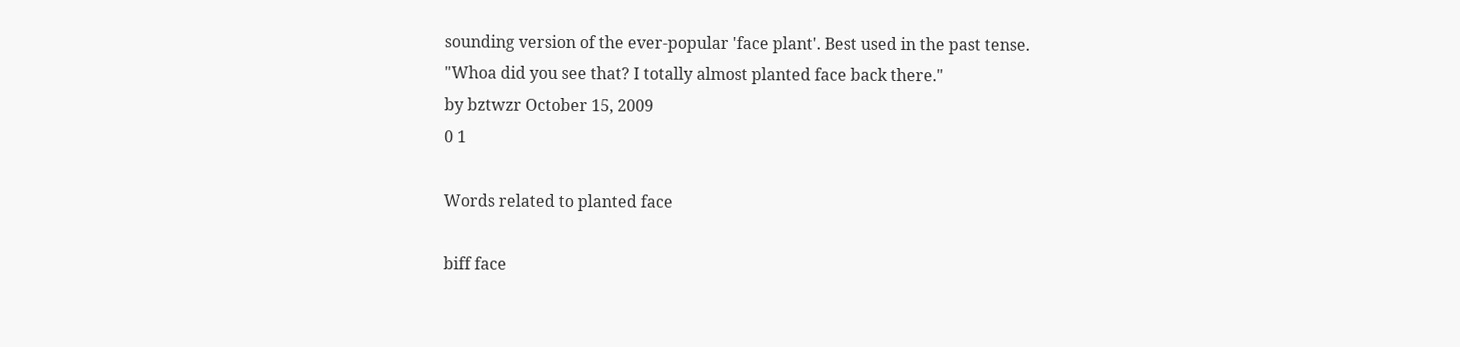sounding version of the ever-popular 'face plant'. Best used in the past tense.
"Whoa did you see that? I totally almost planted face back there."
by bztwzr October 15, 2009
0 1

Words related to planted face

biff face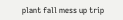plant fall mess up trip